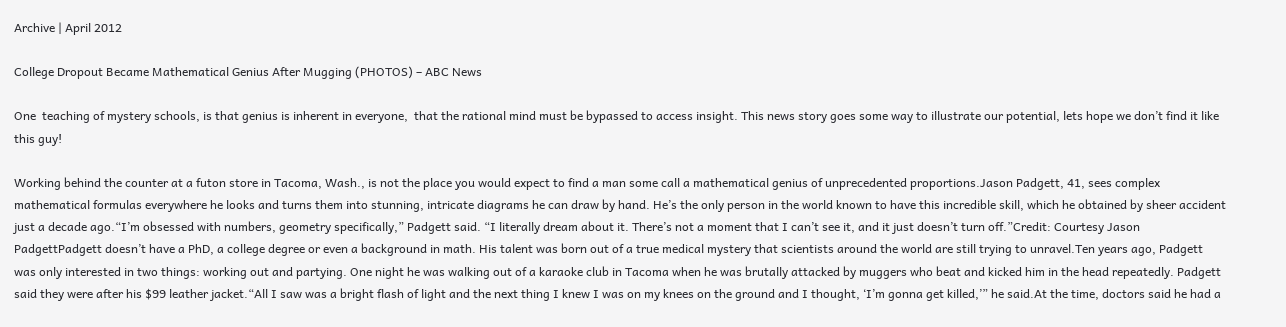Archive | April 2012

College Dropout Became Mathematical Genius After Mugging (PHOTOS) – ABC News

One  teaching of mystery schools, is that genius is inherent in everyone,  that the rational mind must be bypassed to access insight. This news story goes some way to illustrate our potential, lets hope we don’t find it like this guy!

Working behind the counter at a futon store in Tacoma, Wash., is not the place you would expect to find a man some call a mathematical genius of unprecedented proportions.Jason Padgett, 41, sees complex mathematical formulas everywhere he looks and turns them into stunning, intricate diagrams he can draw by hand. He’s the only person in the world known to have this incredible skill, which he obtained by sheer accident just a decade ago.“I’m obsessed with numbers, geometry specifically,” Padgett said. “I literally dream about it. There’s not a moment that I can’t see it, and it just doesn’t turn off.”Credit: Courtesy Jason PadgettPadgett doesn’t have a PhD, a college degree or even a background in math. His talent was born out of a true medical mystery that scientists around the world are still trying to unravel.Ten years ago, Padgett was only interested in two things: working out and partying. One night he was walking out of a karaoke club in Tacoma when he was brutally attacked by muggers who beat and kicked him in the head repeatedly. Padgett said they were after his $99 leather jacket.“All I saw was a bright flash of light and the next thing I knew I was on my knees on the ground and I thought, ‘I’m gonna get killed,’” he said.At the time, doctors said he had a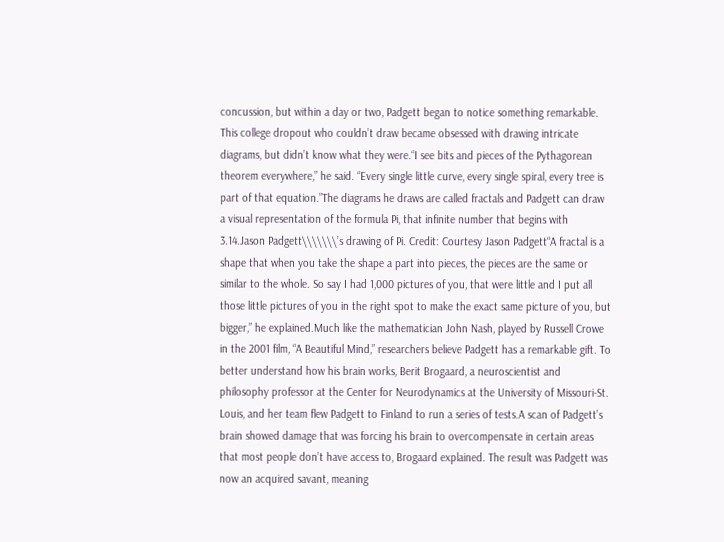concussion, but within a day or two, Padgett began to notice something remarkable. This college dropout who couldn’t draw became obsessed with drawing intricate diagrams, but didn’t know what they were.“I see bits and pieces of the Pythagorean theorem everywhere,” he said. “Every single little curve, every single spiral, every tree is part of that equation.”The diagrams he draws are called fractals and Padgett can draw a visual representation of the formula Pi, that infinite number that begins with 3.14.Jason Padgett\\\\\\\’s drawing of Pi. Credit: Courtesy Jason Padgett“A fractal is a shape that when you take the shape a part into pieces, the pieces are the same or similar to the whole. So say I had 1,000 pictures of you, that were little and I put all those little pictures of you in the right spot to make the exact same picture of you, but bigger,” he explained.Much like the mathematician John Nash, played by Russell Crowe in the 2001 film, “A Beautiful Mind,” researchers believe Padgett has a remarkable gift. To better understand how his brain works, Berit Brogaard, a neuroscientist and philosophy professor at the Center for Neurodynamics at the University of Missouri-St. Louis, and her team flew Padgett to Finland to run a series of tests.A scan of Padgett’s brain showed damage that was forcing his brain to overcompensate in certain areas that most people don’t have access to, Brogaard explained. The result was Padgett was now an acquired savant, meaning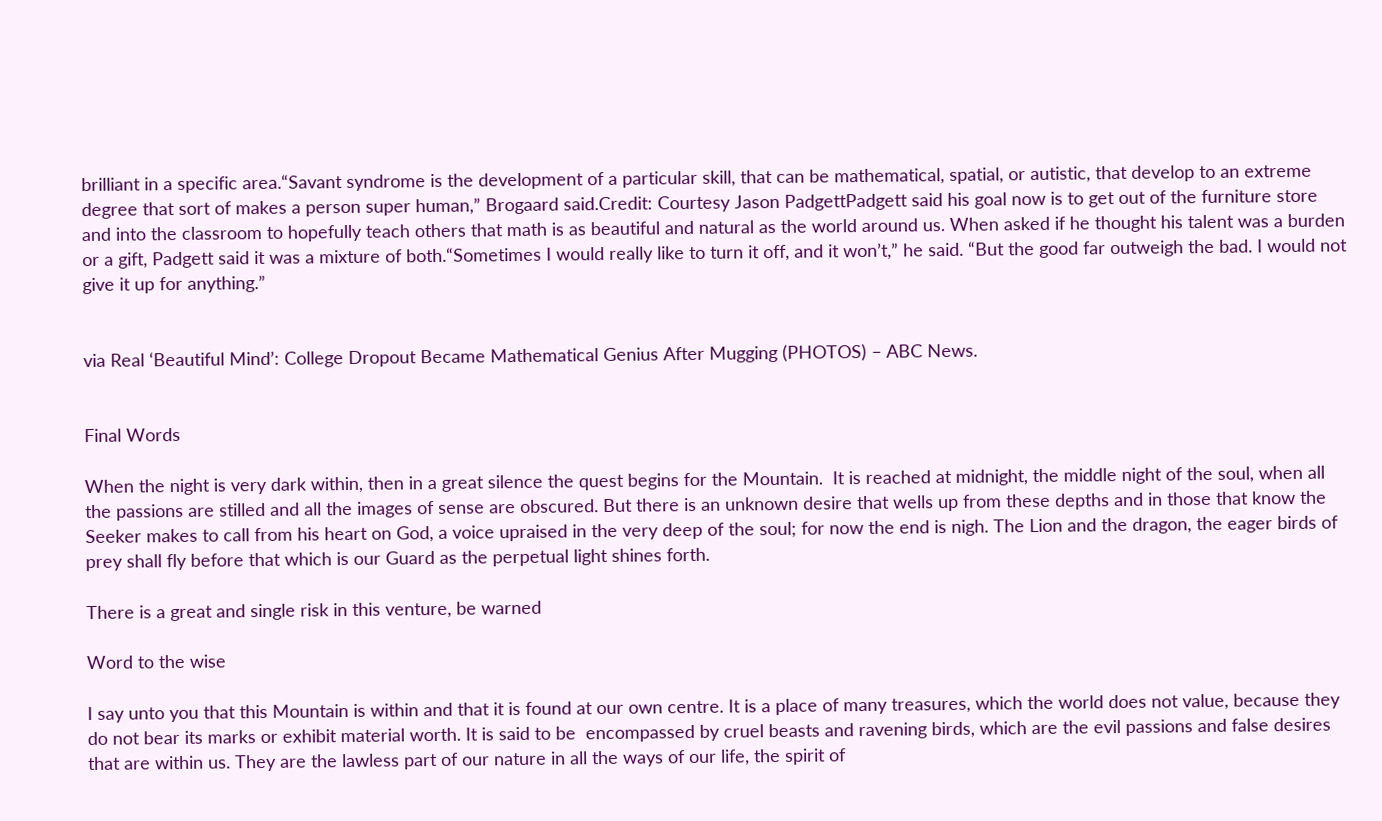brilliant in a specific area.“Savant syndrome is the development of a particular skill, that can be mathematical, spatial, or autistic, that develop to an extreme degree that sort of makes a person super human,” Brogaard said.Credit: Courtesy Jason PadgettPadgett said his goal now is to get out of the furniture store and into the classroom to hopefully teach others that math is as beautiful and natural as the world around us. When asked if he thought his talent was a burden or a gift, Padgett said it was a mixture of both.“Sometimes I would really like to turn it off, and it won’t,” he said. “But the good far outweigh the bad. I would not give it up for anything.”


via Real ‘Beautiful Mind’: College Dropout Became Mathematical Genius After Mugging (PHOTOS) – ABC News.


Final Words

When the night is very dark within, then in a great silence the quest begins for the Mountain.  It is reached at midnight, the middle night of the soul, when all the passions are stilled and all the images of sense are obscured. But there is an unknown desire that wells up from these depths and in those that know the Seeker makes to call from his heart on God, a voice upraised in the very deep of the soul; for now the end is nigh. The Lion and the dragon, the eager birds of prey shall fly before that which is our Guard as the perpetual light shines forth.

There is a great and single risk in this venture, be warned

Word to the wise

I say unto you that this Mountain is within and that it is found at our own centre. It is a place of many treasures, which the world does not value, because they do not bear its marks or exhibit material worth. It is said to be  encompassed by cruel beasts and ravening birds, which are the evil passions and false desires that are within us. They are the lawless part of our nature in all the ways of our life, the spirit of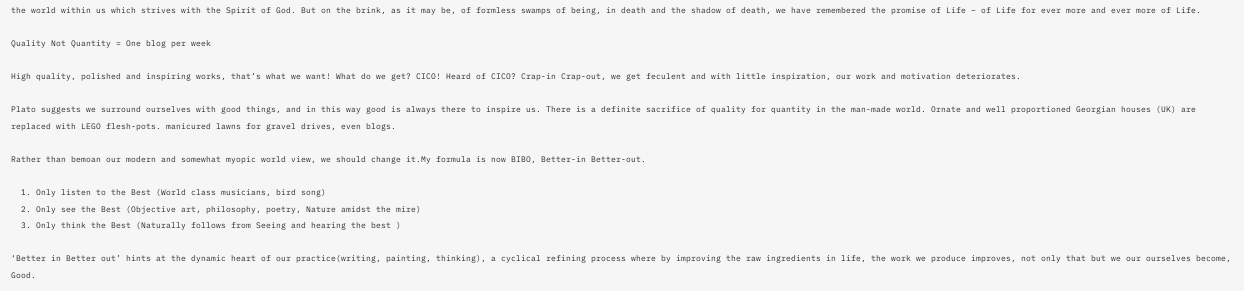the world within us which strives with the Spirit of God. But on the brink, as it may be, of formless swamps of being, in death and the shadow of death, we have remembered the promise of Life – of Life for ever more and ever more of Life.

Quality Not Quantity = One blog per week

High quality, polished and inspiring works, that’s what we want! What do we get? CICO! Heard of CICO? Crap-in Crap-out, we get feculent and with little inspiration, our work and motivation deteriorates.

Plato suggests we surround ourselves with good things, and in this way good is always there to inspire us. There is a definite sacrifice of quality for quantity in the man-made world. Ornate and well proportioned Georgian houses (UK) are replaced with LEGO flesh-pots. manicured lawns for gravel drives, even blogs.

Rather than bemoan our modern and somewhat myopic world view, we should change it.My formula is now BIBO, Better-in Better-out.

  1. Only listen to the Best (World class musicians, bird song)
  2. Only see the Best (Objective art, philosophy, poetry, Nature amidst the mire)
  3. Only think the Best (Naturally follows from Seeing and hearing the best )

‘Better in Better out’ hints at the dynamic heart of our practice(writing, painting, thinking), a cyclical refining process where by improving the raw ingredients in life, the work we produce improves, not only that but we our ourselves become, Good.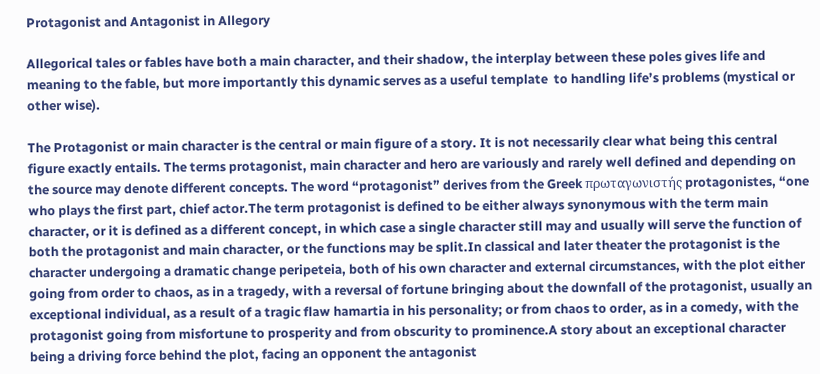Protagonist and Antagonist in Allegory

Allegorical tales or fables have both a main character, and their shadow, the interplay between these poles gives life and meaning to the fable, but more importantly this dynamic serves as a useful template  to handling life’s problems (mystical or other wise).

The Protagonist or main character is the central or main figure of a story. It is not necessarily clear what being this central figure exactly entails. The terms protagonist, main character and hero are variously and rarely well defined and depending on the source may denote different concepts. The word “protagonist” derives from the Greek πρωταγωνιστής protagonistes, “one who plays the first part, chief actor.The term protagonist is defined to be either always synonymous with the term main character, or it is defined as a different concept, in which case a single character still may and usually will serve the function of both the protagonist and main character, or the functions may be split.In classical and later theater the protagonist is the character undergoing a dramatic change peripeteia, both of his own character and external circumstances, with the plot either going from order to chaos, as in a tragedy, with a reversal of fortune bringing about the downfall of the protagonist, usually an exceptional individual, as a result of a tragic flaw hamartia in his personality; or from chaos to order, as in a comedy, with the protagonist going from misfortune to prosperity and from obscurity to prominence.A story about an exceptional character being a driving force behind the plot, facing an opponent the antagonist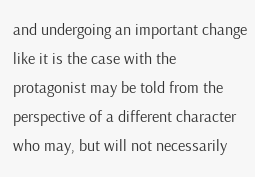and undergoing an important change like it is the case with the protagonist may be told from the perspective of a different character who may, but will not necessarily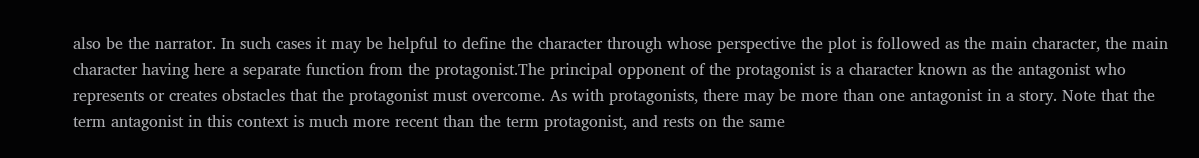also be the narrator. In such cases it may be helpful to define the character through whose perspective the plot is followed as the main character, the main character having here a separate function from the protagonist.The principal opponent of the protagonist is a character known as the antagonist who represents or creates obstacles that the protagonist must overcome. As with protagonists, there may be more than one antagonist in a story. Note that the term antagonist in this context is much more recent than the term protagonist, and rests on the same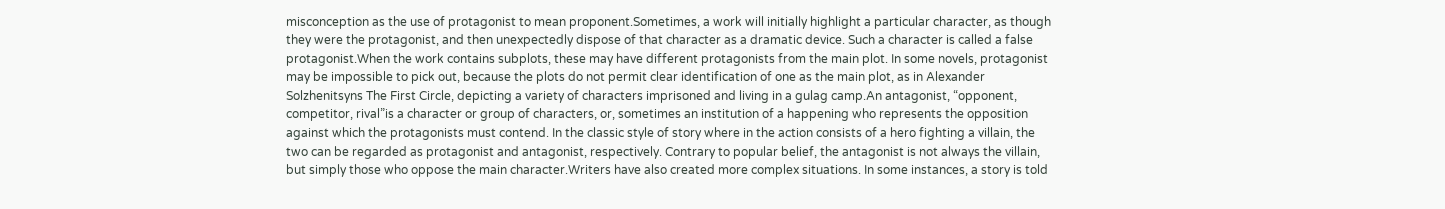misconception as the use of protagonist to mean proponent.Sometimes, a work will initially highlight a particular character, as though they were the protagonist, and then unexpectedly dispose of that character as a dramatic device. Such a character is called a false protagonist.When the work contains subplots, these may have different protagonists from the main plot. In some novels, protagonist may be impossible to pick out, because the plots do not permit clear identification of one as the main plot, as in Alexander Solzhenitsyns The First Circle, depicting a variety of characters imprisoned and living in a gulag camp.An antagonist, “opponent, competitor, rival”is a character or group of characters, or, sometimes an institution of a happening who represents the opposition against which the protagonists must contend. In the classic style of story where in the action consists of a hero fighting a villain, the two can be regarded as protagonist and antagonist, respectively. Contrary to popular belief, the antagonist is not always the villain, but simply those who oppose the main character.Writers have also created more complex situations. In some instances, a story is told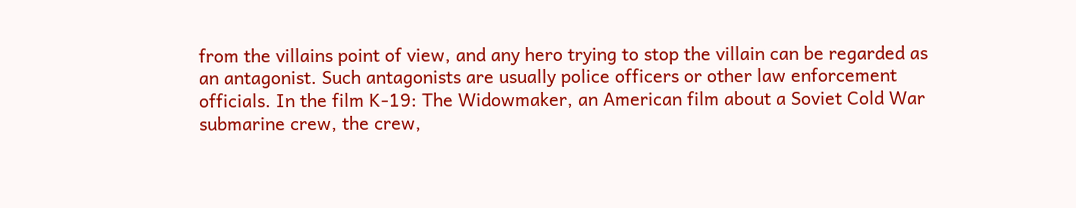from the villains point of view, and any hero trying to stop the villain can be regarded as an antagonist. Such antagonists are usually police officers or other law enforcement officials. In the film K-19: The Widowmaker, an American film about a Soviet Cold War submarine crew, the crew,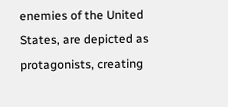enemies of the United States, are depicted as protagonists, creating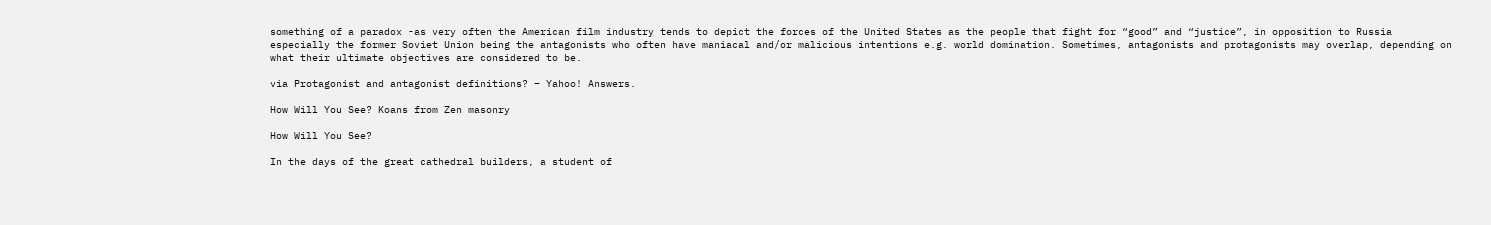something of a paradox -as very often the American film industry tends to depict the forces of the United States as the people that fight for “good” and “justice”, in opposition to Russia especially the former Soviet Union being the antagonists who often have maniacal and/or malicious intentions e.g. world domination. Sometimes, antagonists and protagonists may overlap, depending on what their ultimate objectives are considered to be.

via Protagonist and antagonist definitions? – Yahoo! Answers.

How Will You See? Koans from Zen masonry

How Will You See?

In the days of the great cathedral builders, a student of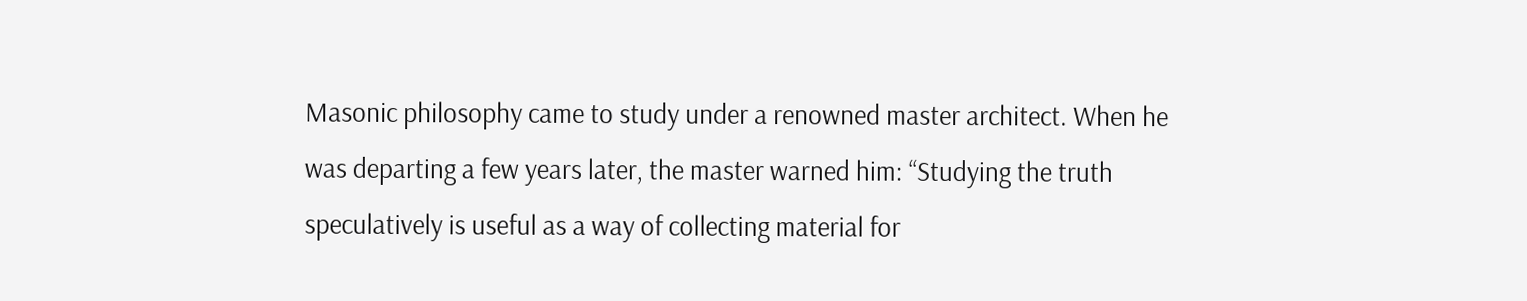Masonic philosophy came to study under a renowned master architect. When he was departing a few years later, the master warned him: “Studying the truth speculatively is useful as a way of collecting material for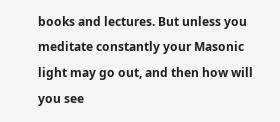books and lectures. But unless you meditate constantly your Masonic light may go out, and then how will you see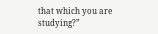that which you are studying?”